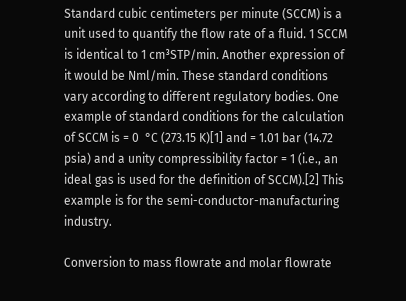Standard cubic centimeters per minute (SCCM) is a unit used to quantify the flow rate of a fluid. 1 SCCM is identical to 1 cm³STP/min. Another expression of it would be Nml/min. These standard conditions vary according to different regulatory bodies. One example of standard conditions for the calculation of SCCM is = 0  °C (273.15 K)[1] and = 1.01 bar (14.72 psia) and a unity compressibility factor = 1 (i.e., an ideal gas is used for the definition of SCCM).[2] This example is for the semi-conductor-manufacturing industry.

Conversion to mass flowrate and molar flowrate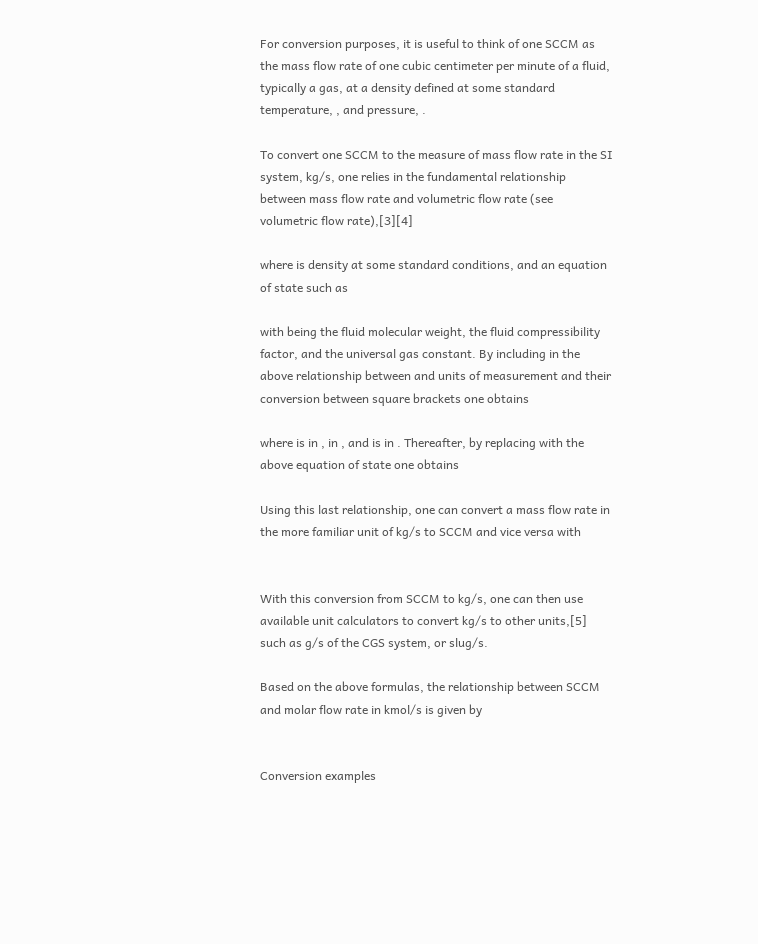For conversion purposes, it is useful to think of one SCCM as the mass flow rate of one cubic centimeter per minute of a fluid, typically a gas, at a density defined at some standard temperature, , and pressure, .

To convert one SCCM to the measure of mass flow rate in the SI system, kg/s, one relies in the fundamental relationship between mass flow rate and volumetric flow rate (see volumetric flow rate),[3][4]

where is density at some standard conditions, and an equation of state such as

with being the fluid molecular weight, the fluid compressibility factor, and the universal gas constant. By including in the above relationship between and units of measurement and their conversion between square brackets one obtains

where is in , in , and is in . Thereafter, by replacing with the above equation of state one obtains

Using this last relationship, one can convert a mass flow rate in the more familiar unit of kg/s to SCCM and vice versa with


With this conversion from SCCM to kg/s, one can then use available unit calculators to convert kg/s to other units,[5] such as g/s of the CGS system, or slug/s.

Based on the above formulas, the relationship between SCCM and molar flow rate in kmol/s is given by


Conversion examples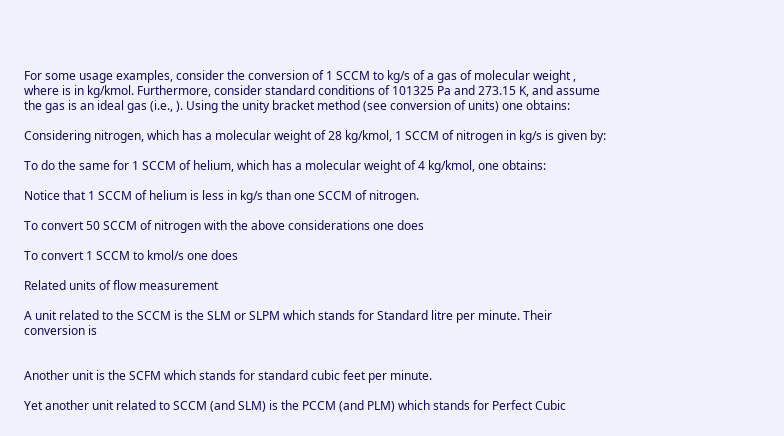For some usage examples, consider the conversion of 1 SCCM to kg/s of a gas of molecular weight , where is in kg/kmol. Furthermore, consider standard conditions of 101325 Pa and 273.15 K, and assume the gas is an ideal gas (i.e., ). Using the unity bracket method (see conversion of units) one obtains:

Considering nitrogen, which has a molecular weight of 28 kg/kmol, 1 SCCM of nitrogen in kg/s is given by:

To do the same for 1 SCCM of helium, which has a molecular weight of 4 kg/kmol, one obtains:

Notice that 1 SCCM of helium is less in kg/s than one SCCM of nitrogen.

To convert 50 SCCM of nitrogen with the above considerations one does

To convert 1 SCCM to kmol/s one does

Related units of flow measurement

A unit related to the SCCM is the SLM or SLPM which stands for Standard litre per minute. Their conversion is


Another unit is the SCFM which stands for standard cubic feet per minute.

Yet another unit related to SCCM (and SLM) is the PCCM (and PLM) which stands for Perfect Cubic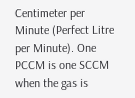Centimeter per Minute (Perfect Litre per Minute). One PCCM is one SCCM when the gas is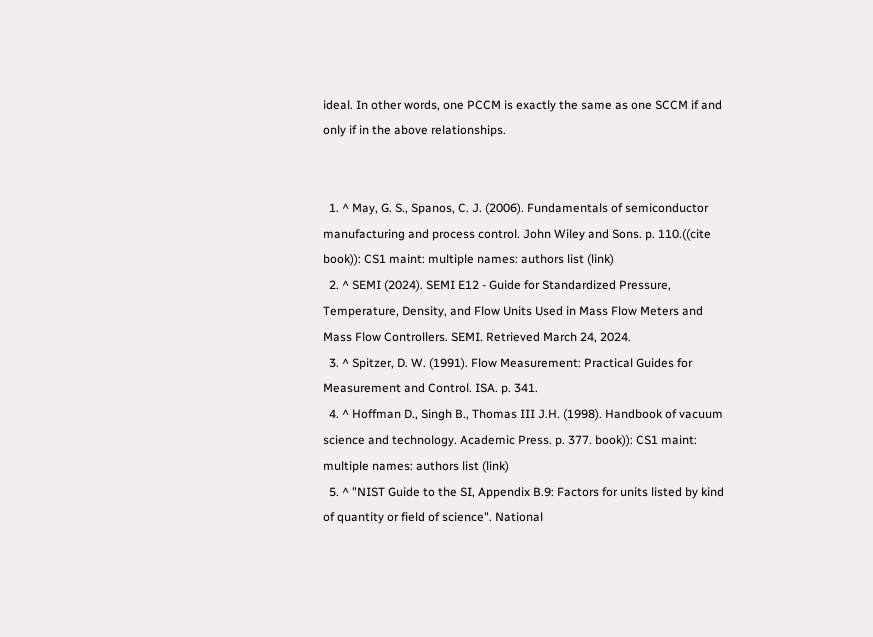ideal. In other words, one PCCM is exactly the same as one SCCM if and only if in the above relationships.


  1. ^ May, G. S., Spanos, C. J. (2006). Fundamentals of semiconductor manufacturing and process control. John Wiley and Sons. p. 110.((cite book)): CS1 maint: multiple names: authors list (link)
  2. ^ SEMI (2024). SEMI E12 - Guide for Standardized Pressure, Temperature, Density, and Flow Units Used in Mass Flow Meters and Mass Flow Controllers. SEMI. Retrieved March 24, 2024.
  3. ^ Spitzer, D. W. (1991). Flow Measurement: Practical Guides for Measurement and Control. ISA. p. 341.
  4. ^ Hoffman D., Singh B., Thomas III J.H. (1998). Handbook of vacuum science and technology. Academic Press. p. 377. book)): CS1 maint: multiple names: authors list (link)
  5. ^ "NIST Guide to the SI, Appendix B.9: Factors for units listed by kind of quantity or field of science". National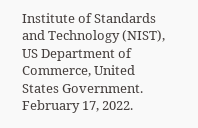Institute of Standards and Technology (NIST), US Department of Commerce, United States Government. February 17, 2022.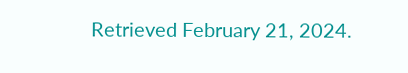Retrieved February 21, 2024.